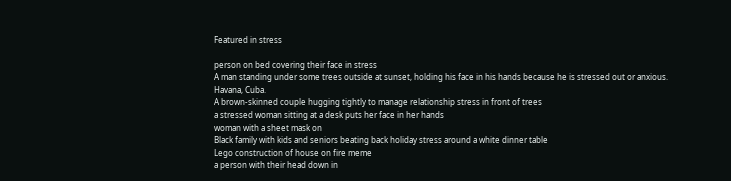Featured in stress

person on bed covering their face in stress
A man standing under some trees outside at sunset, holding his face in his hands because he is stressed out or anxious.
Havana, Cuba.
A brown-skinned couple hugging tightly to manage relationship stress in front of trees
a stressed woman sitting at a desk puts her face in her hands
woman with a sheet mask on
Black family with kids and seniors beating back holiday stress around a white dinner table
Lego construction of house on fire meme
a person with their head down in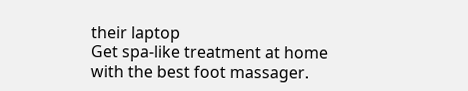their laptop
Get spa-like treatment at home with the best foot massager.